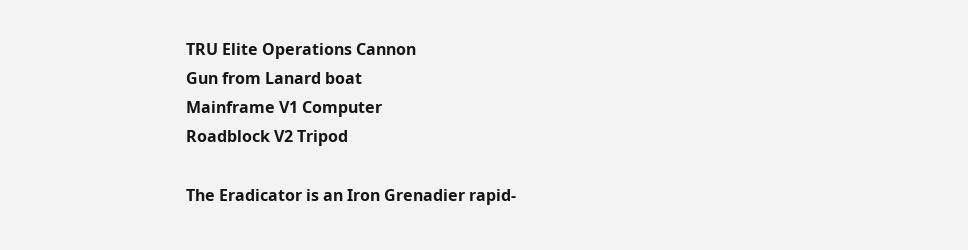TRU Elite Operations Cannon
Gun from Lanard boat
Mainframe V1 Computer
Roadblock V2 Tripod

The Eradicator is an Iron Grenadier rapid-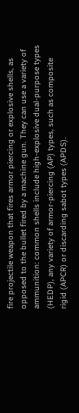fire projectile weapon that fires armor piercing or explosive shells, as opposed to the bullet fired by a machine gun. They can use a variety of ammunition: common shells include high-explosive dual-purpose types (HEDP), any variety of armor-piercing (AP) types, such as composite rigid (APCR) or discarding sabot types (APDS).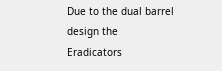Due to the dual barrel design the Eradicators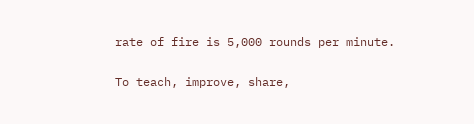rate of fire is 5,000 rounds per minute.

To teach, improve, share,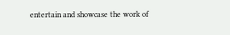entertain and showcase the work of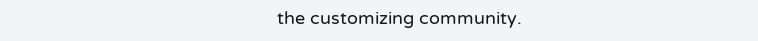the customizing community.